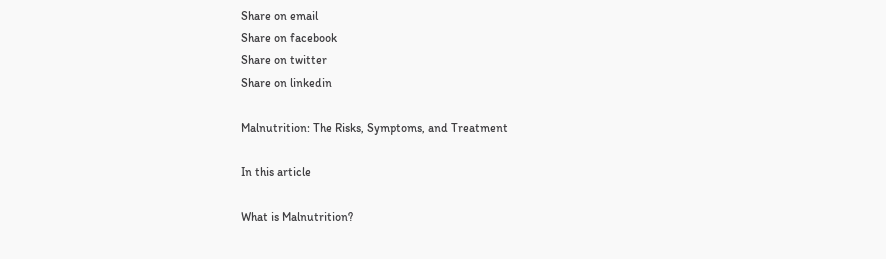Share on email
Share on facebook
Share on twitter
Share on linkedin

Malnutrition: The Risks, Symptoms, and Treatment

In this article

What is Malnutrition?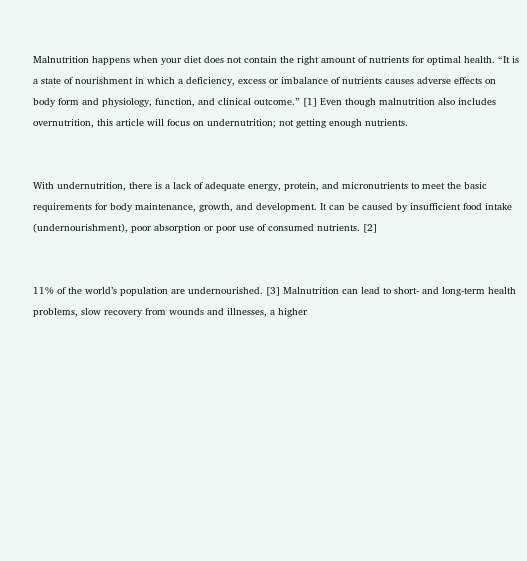Malnutrition happens when your diet does not contain the right amount of nutrients for optimal health. “It is a state of nourishment in which a deficiency, excess or imbalance of nutrients causes adverse effects on body form and physiology, function, and clinical outcome.” [1] Even though malnutrition also includes overnutrition, this article will focus on undernutrition; not getting enough nutrients.


With undernutrition, there is a lack of adequate energy, protein, and micronutrients to meet the basic requirements for body maintenance, growth, and development. It can be caused by insufficient food intake (undernourishment), poor absorption or poor use of consumed nutrients. [2]


11% of the world’s population are undernourished. [3] Malnutrition can lead to short- and long-term health problems, slow recovery from wounds and illnesses, a higher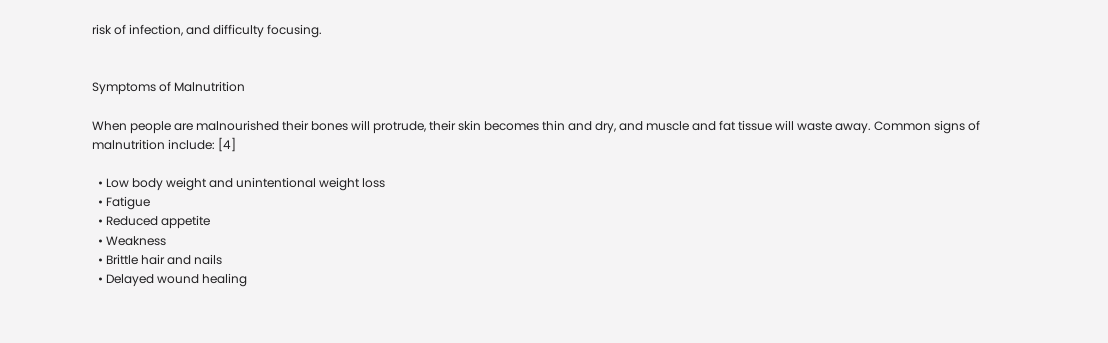risk of infection, and difficulty focusing.


Symptoms of Malnutrition

When people are malnourished their bones will protrude, their skin becomes thin and dry, and muscle and fat tissue will waste away. Common signs of malnutrition include: [4]

  • Low body weight and unintentional weight loss
  • Fatigue
  • Reduced appetite
  • Weakness
  • Brittle hair and nails
  • Delayed wound healing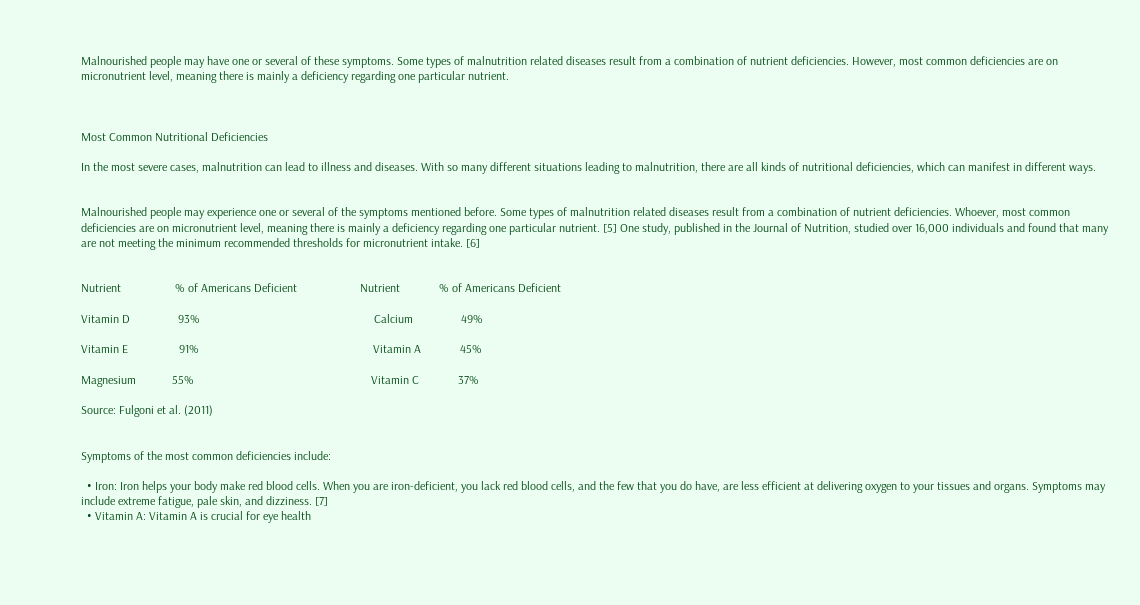Malnourished people may have one or several of these symptoms. Some types of malnutrition related diseases result from a combination of nutrient deficiencies. However, most common deficiencies are on micronutrient level, meaning there is mainly a deficiency regarding one particular nutrient.



Most Common Nutritional Deficiencies

In the most severe cases, malnutrition can lead to illness and diseases. With so many different situations leading to malnutrition, there are all kinds of nutritional deficiencies, which can manifest in different ways.


Malnourished people may experience one or several of the symptoms mentioned before. Some types of malnutrition related diseases result from a combination of nutrient deficiencies. Whoever, most common deficiencies are on micronutrient level, meaning there is mainly a deficiency regarding one particular nutrient. [5] One study, published in the Journal of Nutrition, studied over 16,000 individuals and found that many are not meeting the minimum recommended thresholds for micronutrient intake. [6]


Nutrient                  % of Americans Deficient                     Nutrient             % of Americans Deficient

Vitamin D                93%                                                          Calcium                49%

Vitamin E                 91%                                                          Vitamin A             45%

Magnesium            55%                                                           Vitamin C             37%

Source: Fulgoni et al. (2011)


Symptoms of the most common deficiencies include:

  • Iron: Iron helps your body make red blood cells. When you are iron-deficient, you lack red blood cells, and the few that you do have, are less efficient at delivering oxygen to your tissues and organs. Symptoms may include extreme fatigue, pale skin, and dizziness. [7]
  • Vitamin A: Vitamin A is crucial for eye health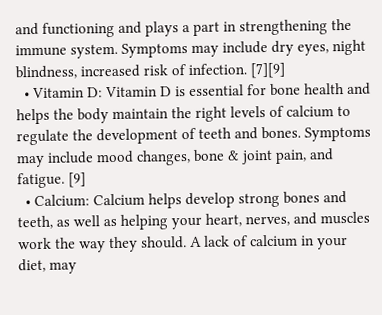and functioning and plays a part in strengthening the immune system. Symptoms may include dry eyes, night blindness, increased risk of infection. [7][9]
  • Vitamin D: Vitamin D is essential for bone health and helps the body maintain the right levels of calcium to regulate the development of teeth and bones. Symptoms may include mood changes, bone & joint pain, and fatigue. [9]
  • Calcium: Calcium helps develop strong bones and teeth, as well as helping your heart, nerves, and muscles work the way they should. A lack of calcium in your diet, may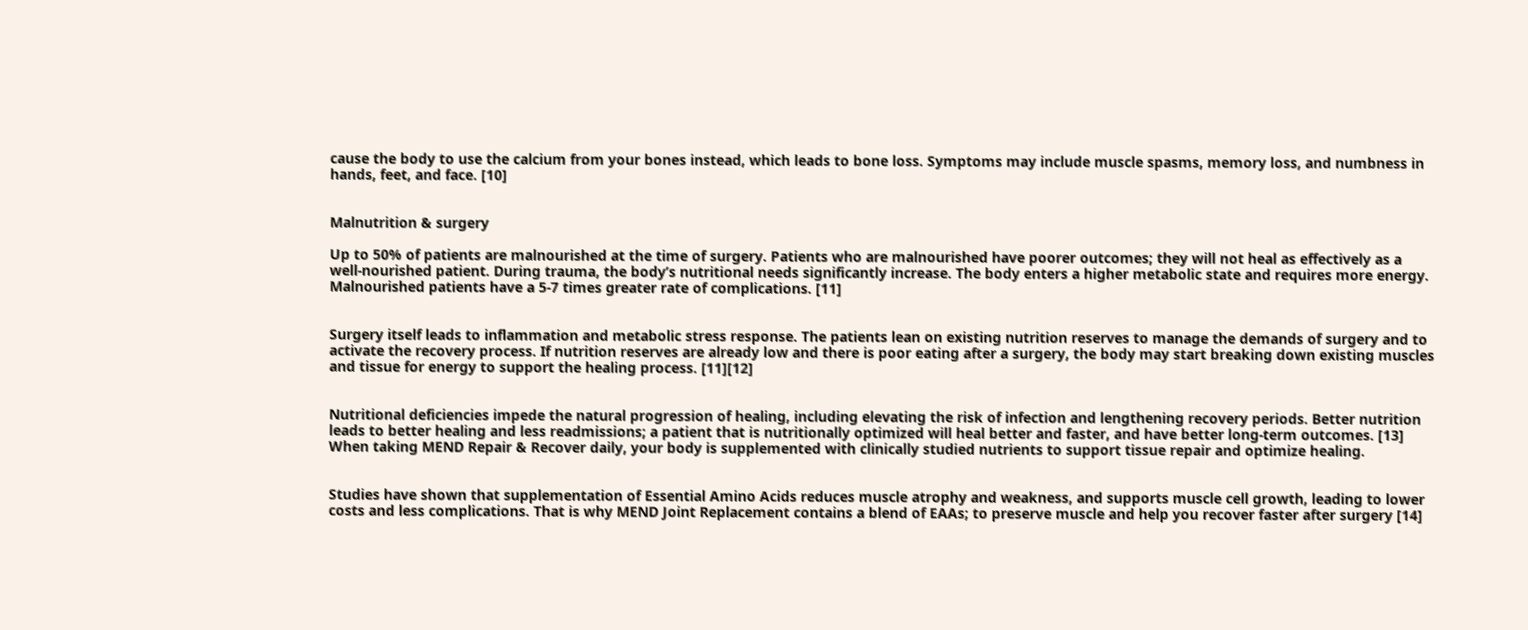cause the body to use the calcium from your bones instead, which leads to bone loss. Symptoms may include muscle spasms, memory loss, and numbness in hands, feet, and face. [10]


Malnutrition & surgery

Up to 50% of patients are malnourished at the time of surgery. Patients who are malnourished have poorer outcomes; they will not heal as effectively as a well-nourished patient. During trauma, the body’s nutritional needs significantly increase. The body enters a higher metabolic state and requires more energy. Malnourished patients have a 5-7 times greater rate of complications. [11]


Surgery itself leads to inflammation and metabolic stress response. The patients lean on existing nutrition reserves to manage the demands of surgery and to activate the recovery process. If nutrition reserves are already low and there is poor eating after a surgery, the body may start breaking down existing muscles and tissue for energy to support the healing process. [11][12]


Nutritional deficiencies impede the natural progression of healing, including elevating the risk of infection and lengthening recovery periods. Better nutrition leads to better healing and less readmissions; a patient that is nutritionally optimized will heal better and faster, and have better long-term outcomes. [13] When taking MEND Repair & Recover daily, your body is supplemented with clinically studied nutrients to support tissue repair and optimize healing.


Studies have shown that supplementation of Essential Amino Acids reduces muscle atrophy and weakness, and supports muscle cell growth, leading to lower costs and less complications. That is why MEND Joint Replacement contains a blend of EAAs; to preserve muscle and help you recover faster after surgery [14]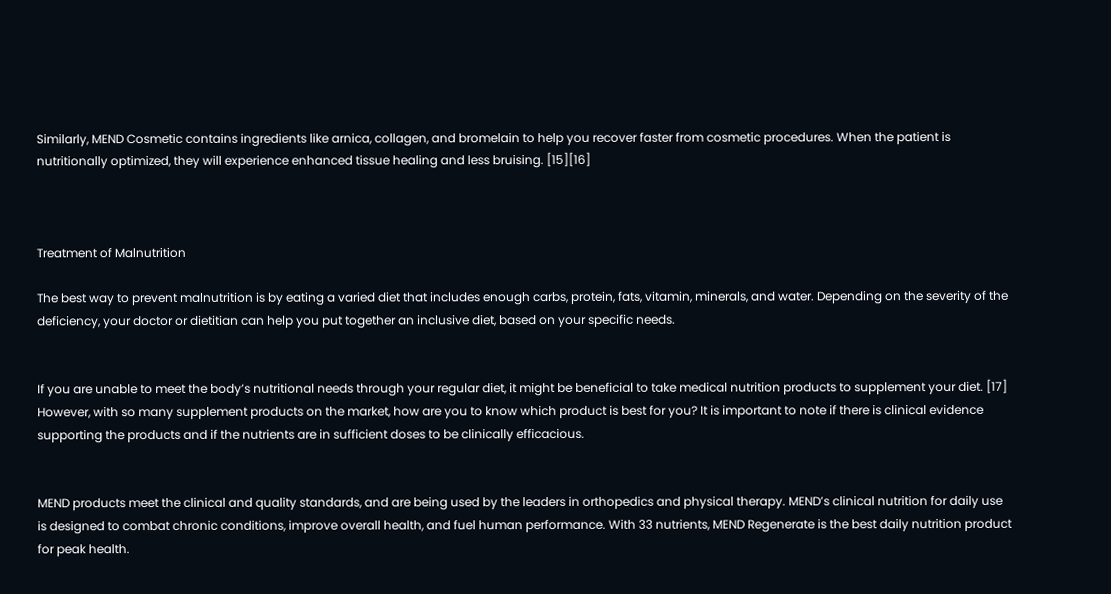Similarly, MEND Cosmetic contains ingredients like arnica, collagen, and bromelain to help you recover faster from cosmetic procedures. When the patient is nutritionally optimized, they will experience enhanced tissue healing and less bruising. [15][16]



Treatment of Malnutrition

The best way to prevent malnutrition is by eating a varied diet that includes enough carbs, protein, fats, vitamin, minerals, and water. Depending on the severity of the deficiency, your doctor or dietitian can help you put together an inclusive diet, based on your specific needs.


If you are unable to meet the body’s nutritional needs through your regular diet, it might be beneficial to take medical nutrition products to supplement your diet. [17] However, with so many supplement products on the market, how are you to know which product is best for you? It is important to note if there is clinical evidence supporting the products and if the nutrients are in sufficient doses to be clinically efficacious.


MEND products meet the clinical and quality standards, and are being used by the leaders in orthopedics and physical therapy. MEND’s clinical nutrition for daily use is designed to combat chronic conditions, improve overall health, and fuel human performance. With 33 nutrients, MEND Regenerate is the best daily nutrition product for peak health.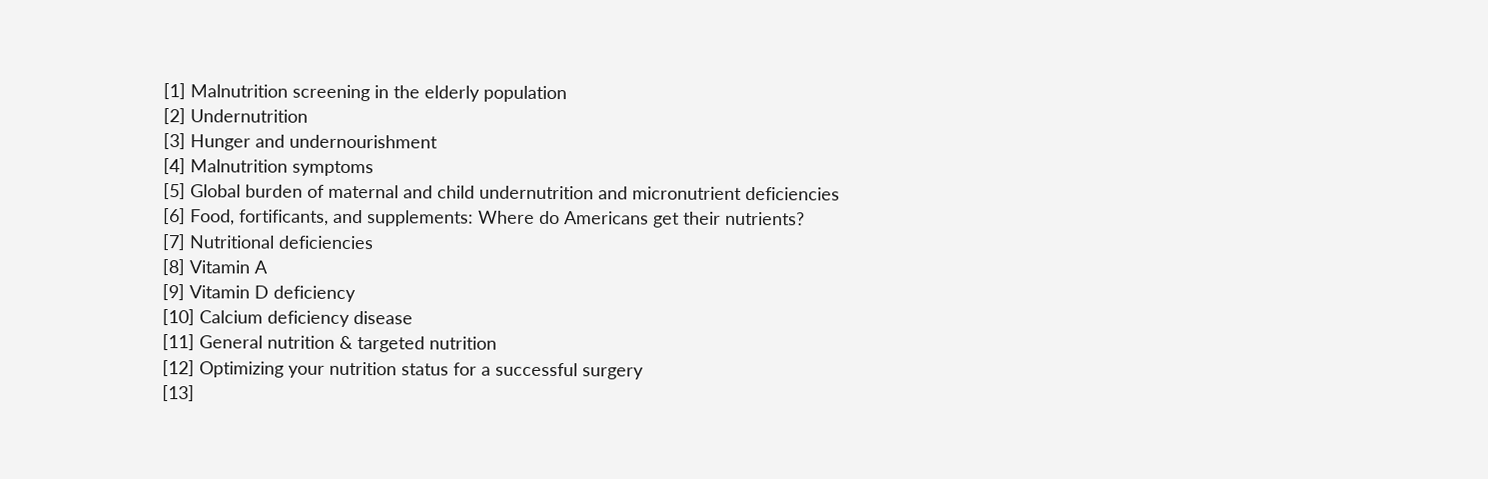[1] Malnutrition screening in the elderly population
[2] Undernutrition
[3] Hunger and undernourishment
[4] Malnutrition symptoms
[5] Global burden of maternal and child undernutrition and micronutrient deficiencies
[6] Food, fortificants, and supplements: Where do Americans get their nutrients?
[7] Nutritional deficiencies
[8] Vitamin A
[9] Vitamin D deficiency
[10] Calcium deficiency disease
[11] General nutrition & targeted nutrition
[12] Optimizing your nutrition status for a successful surgery
[13]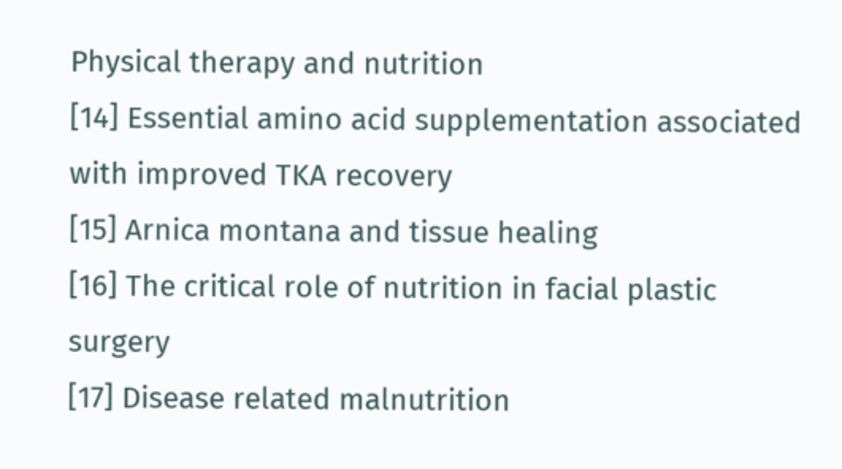Physical therapy and nutrition
[14] Essential amino acid supplementation associated with improved TKA recovery
[15] Arnica montana and tissue healing
[16] The critical role of nutrition in facial plastic surgery
[17] Disease related malnutrition